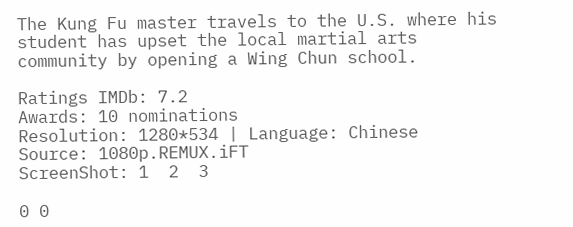The Kung Fu master travels to the U.S. where his student has upset the local martial arts community by opening a Wing Chun school.

Ratings IMDb: 7.2
Awards: 10 nominations
Resolution: 1280*534 | Language: Chinese
Source: 1080p.REMUX.iFT
ScreenShot: 1  2  3

0 0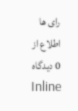رای ها
اطلاع از
0 دیدگاه
Inline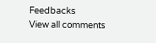Feedbacks
View all comments